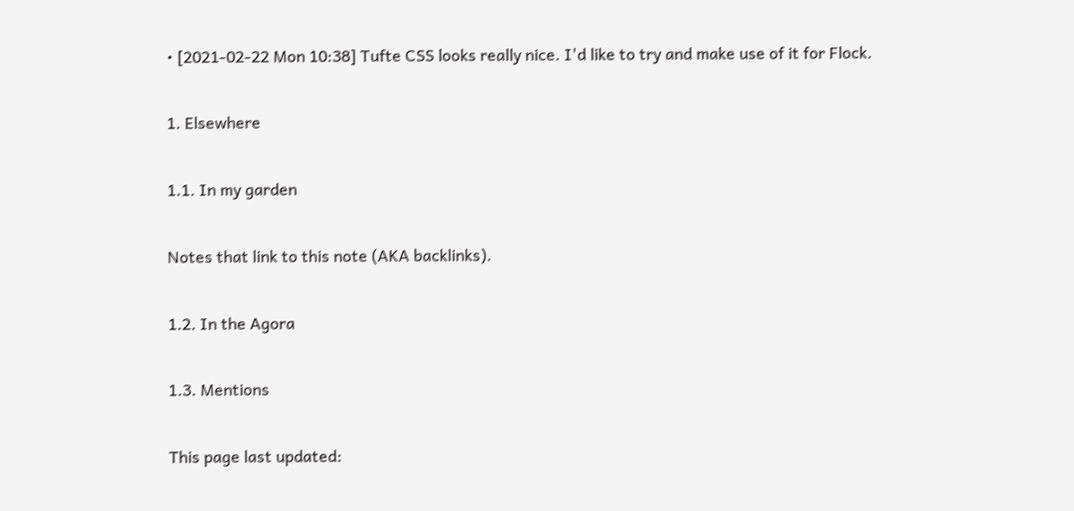• [2021-02-22 Mon 10:38] Tufte CSS looks really nice. I'd like to try and make use of it for Flock.

1. Elsewhere

1.1. In my garden

Notes that link to this note (AKA backlinks).

1.2. In the Agora

1.3. Mentions

This page last updated: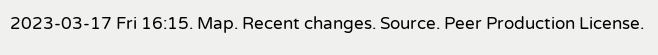2023-03-17 Fri 16:15. Map. Recent changes. Source. Peer Production License.